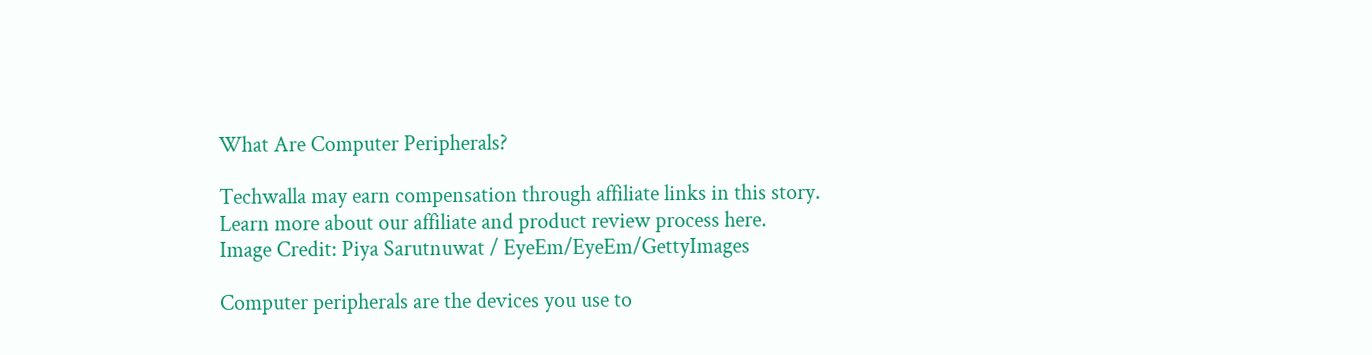What Are Computer Peripherals?

Techwalla may earn compensation through affiliate links in this story. Learn more about our affiliate and product review process here.
Image Credit: Piya Sarutnuwat / EyeEm/EyeEm/GettyImages

Computer peripherals are the devices you use to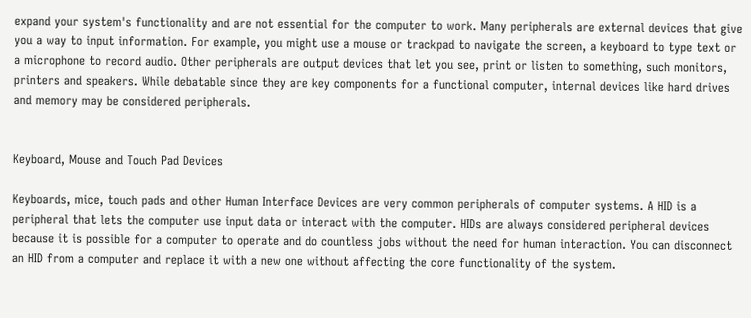expand your system's functionality and are not essential for the computer to work. Many peripherals are external devices that give you a way to input information. For example, you might use a mouse or trackpad to navigate the screen, a keyboard to type text or a microphone to record audio. Other peripherals are output devices that let you see, print or listen to something, such monitors, printers and speakers. While debatable since they are key components for a functional computer, internal devices like hard drives and memory may be considered peripherals.


Keyboard, Mouse and Touch Pad Devices

Keyboards, mice, touch pads and other Human Interface Devices are very common peripherals of computer systems. A HID is a peripheral that lets the computer use input data or interact with the computer. HIDs are always considered peripheral devices because it is possible for a computer to operate and do countless jobs without the need for human interaction. You can disconnect an HID from a computer and replace it with a new one without affecting the core functionality of the system.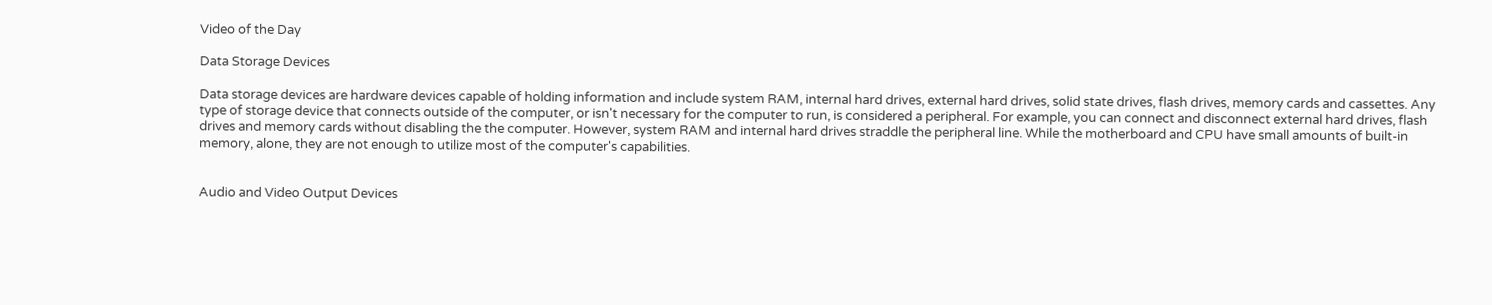Video of the Day

Data Storage Devices

Data storage devices are hardware devices capable of holding information and include system RAM, internal hard drives, external hard drives, solid state drives, flash drives, memory cards and cassettes. Any type of storage device that connects outside of the computer, or isn't necessary for the computer to run, is considered a peripheral. For example, you can connect and disconnect external hard drives, flash drives and memory cards without disabling the the computer. However, system RAM and internal hard drives straddle the peripheral line. While the motherboard and CPU have small amounts of built-in memory, alone, they are not enough to utilize most of the computer's capabilities.


Audio and Video Output Devices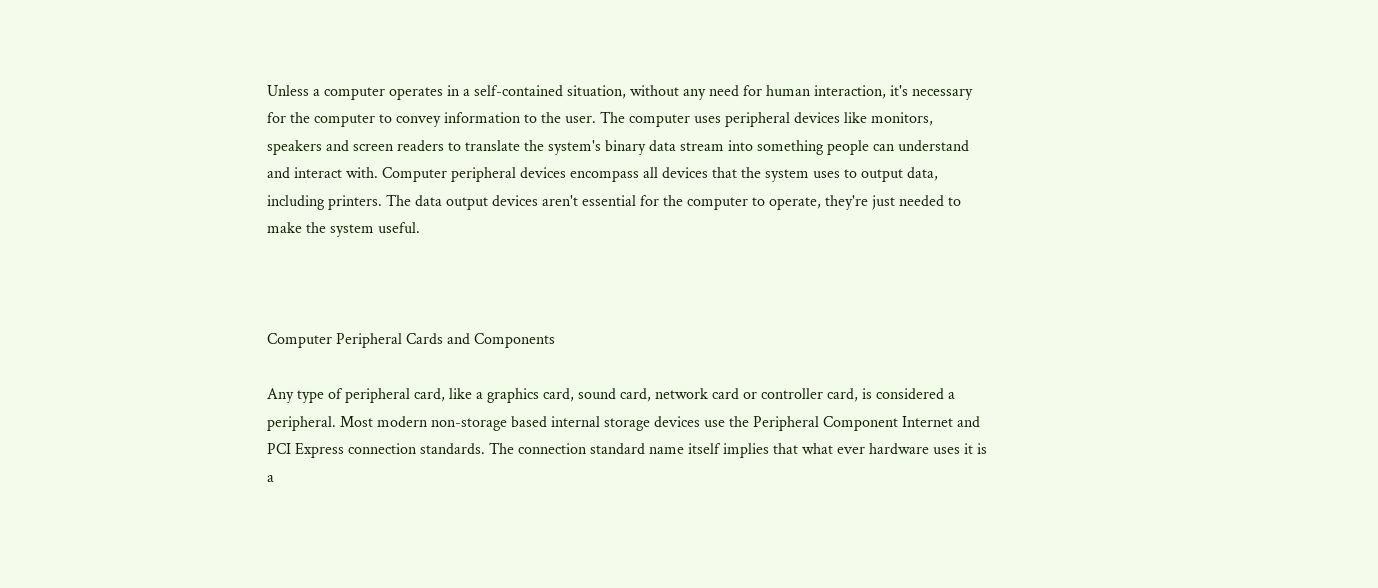Unless a computer operates in a self-contained situation, without any need for human interaction, it's necessary for the computer to convey information to the user. The computer uses peripheral devices like monitors, speakers and screen readers to translate the system's binary data stream into something people can understand and interact with. Computer peripheral devices encompass all devices that the system uses to output data, including printers. The data output devices aren't essential for the computer to operate, they're just needed to make the system useful.



Computer Peripheral Cards and Components

Any type of peripheral card, like a graphics card, sound card, network card or controller card, is considered a peripheral. Most modern non-storage based internal storage devices use the Peripheral Component Internet and PCI Express connection standards. The connection standard name itself implies that what ever hardware uses it is a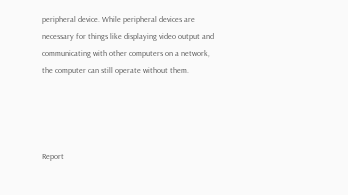peripheral device. While peripheral devices are necessary for things like displaying video output and communicating with other computers on a network, the computer can still operate without them.




Report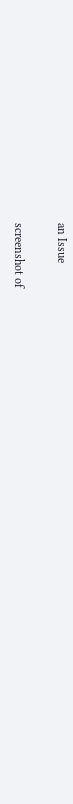an Issue

screenshot of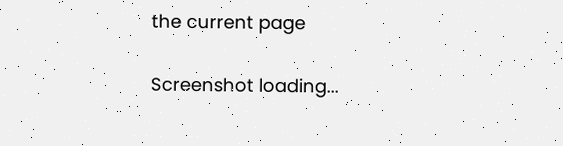the current page

Screenshot loading...